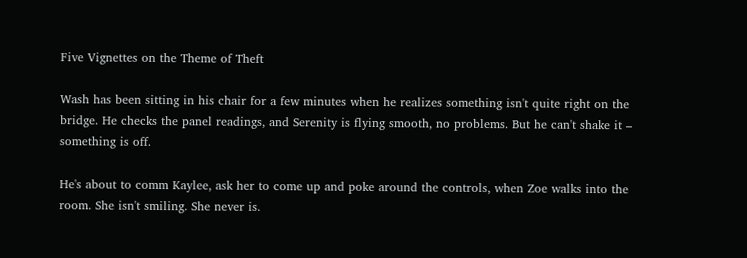Five Vignettes on the Theme of Theft

Wash has been sitting in his chair for a few minutes when he realizes something isn't quite right on the bridge. He checks the panel readings, and Serenity is flying smooth, no problems. But he can't shake it – something is off.

He's about to comm Kaylee, ask her to come up and poke around the controls, when Zoe walks into the room. She isn't smiling. She never is.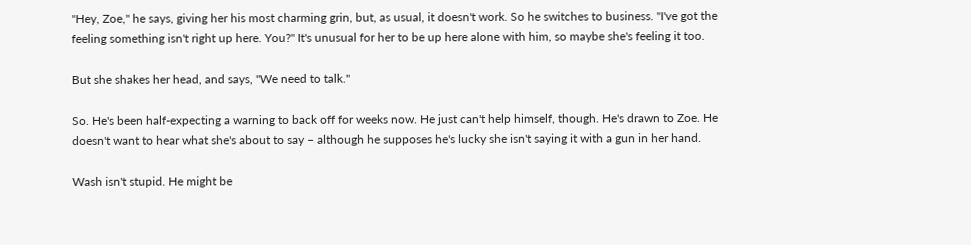"Hey, Zoe," he says, giving her his most charming grin, but, as usual, it doesn't work. So he switches to business. "I've got the feeling something isn't right up here. You?" It's unusual for her to be up here alone with him, so maybe she's feeling it too.

But she shakes her head, and says, "We need to talk."

So. He's been half-expecting a warning to back off for weeks now. He just can't help himself, though. He's drawn to Zoe. He doesn't want to hear what she's about to say – although he supposes he's lucky she isn't saying it with a gun in her hand.

Wash isn't stupid. He might be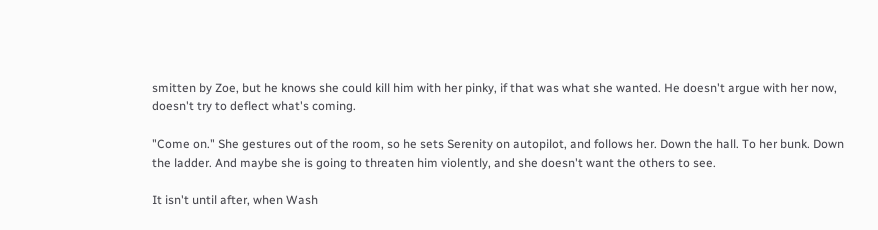smitten by Zoe, but he knows she could kill him with her pinky, if that was what she wanted. He doesn't argue with her now, doesn't try to deflect what's coming.

"Come on." She gestures out of the room, so he sets Serenity on autopilot, and follows her. Down the hall. To her bunk. Down the ladder. And maybe she is going to threaten him violently, and she doesn't want the others to see.

It isn't until after, when Wash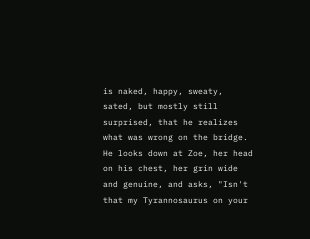is naked, happy, sweaty, sated, but mostly still surprised, that he realizes what was wrong on the bridge. He looks down at Zoe, her head on his chest, her grin wide and genuine, and asks, "Isn't that my Tyrannosaurus on your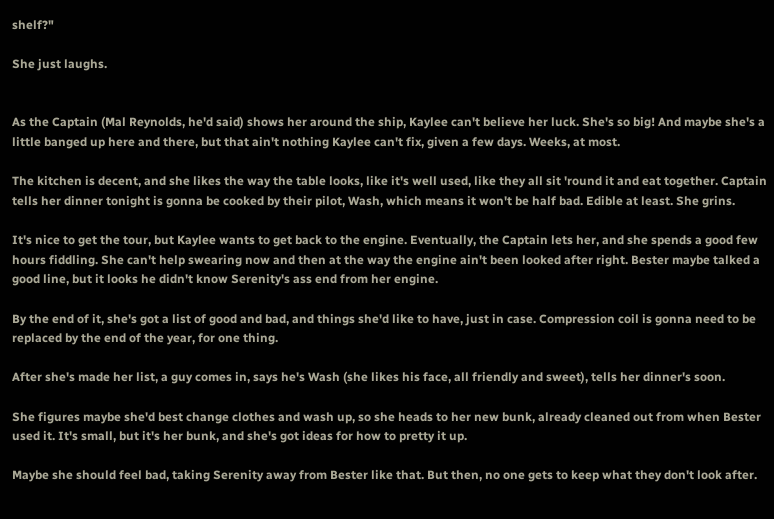shelf?"

She just laughs.


As the Captain (Mal Reynolds, he'd said) shows her around the ship, Kaylee can't believe her luck. She's so big! And maybe she's a little banged up here and there, but that ain't nothing Kaylee can't fix, given a few days. Weeks, at most.

The kitchen is decent, and she likes the way the table looks, like it's well used, like they all sit 'round it and eat together. Captain tells her dinner tonight is gonna be cooked by their pilot, Wash, which means it won't be half bad. Edible at least. She grins.

It's nice to get the tour, but Kaylee wants to get back to the engine. Eventually, the Captain lets her, and she spends a good few hours fiddling. She can't help swearing now and then at the way the engine ain't been looked after right. Bester maybe talked a good line, but it looks he didn't know Serenity's ass end from her engine.

By the end of it, she's got a list of good and bad, and things she'd like to have, just in case. Compression coil is gonna need to be replaced by the end of the year, for one thing.

After she's made her list, a guy comes in, says he's Wash (she likes his face, all friendly and sweet), tells her dinner's soon.

She figures maybe she'd best change clothes and wash up, so she heads to her new bunk, already cleaned out from when Bester used it. It's small, but it's her bunk, and she's got ideas for how to pretty it up.

Maybe she should feel bad, taking Serenity away from Bester like that. But then, no one gets to keep what they don't look after.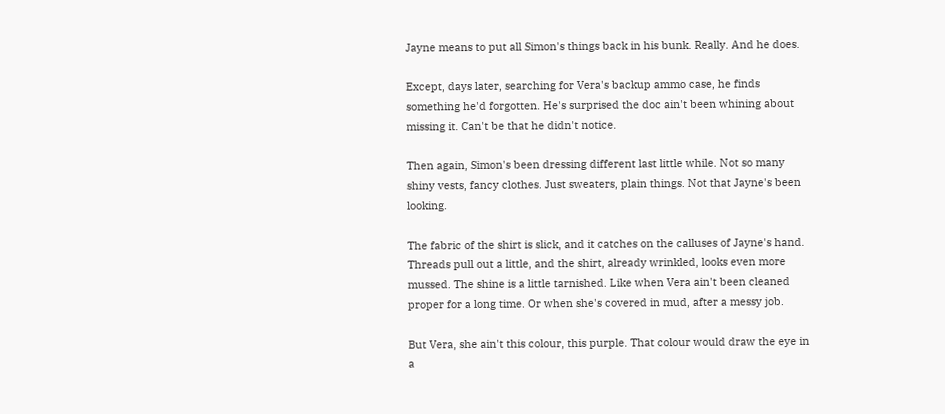Jayne means to put all Simon's things back in his bunk. Really. And he does.

Except, days later, searching for Vera's backup ammo case, he finds something he'd forgotten. He's surprised the doc ain't been whining about missing it. Can't be that he didn't notice.

Then again, Simon's been dressing different last little while. Not so many shiny vests, fancy clothes. Just sweaters, plain things. Not that Jayne's been looking.

The fabric of the shirt is slick, and it catches on the calluses of Jayne's hand. Threads pull out a little, and the shirt, already wrinkled, looks even more mussed. The shine is a little tarnished. Like when Vera ain't been cleaned proper for a long time. Or when she's covered in mud, after a messy job.

But Vera, she ain't this colour, this purple. That colour would draw the eye in a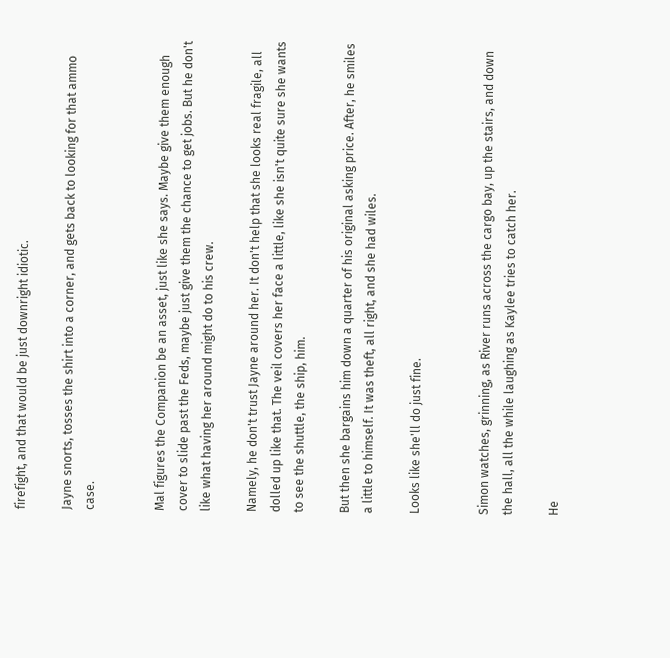firefight, and that would be just downright idiotic.

Jayne snorts, tosses the shirt into a corner, and gets back to looking for that ammo case.


Mal figures the Companion be an asset, just like she says. Maybe give them enough cover to slide past the Feds, maybe just give them the chance to get jobs. But he don't like what having her around might do to his crew.

Namely, he don't trust Jayne around her. It don't help that she looks real fragile, all dolled up like that. The veil covers her face a little, like she isn't quite sure she wants to see the shuttle, the ship, him.

But then she bargains him down a quarter of his original asking price. After, he smiles a little to himself. It was theft, all right, and she had wiles.

Looks like she'll do just fine.


Simon watches, grinning, as River runs across the cargo bay, up the stairs, and down the hall, all the while laughing as Kaylee tries to catch her.

He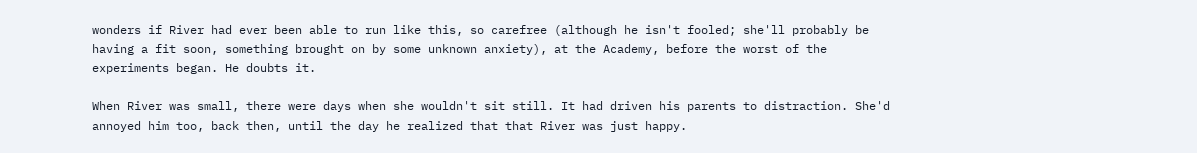wonders if River had ever been able to run like this, so carefree (although he isn't fooled; she'll probably be having a fit soon, something brought on by some unknown anxiety), at the Academy, before the worst of the experiments began. He doubts it.

When River was small, there were days when she wouldn't sit still. It had driven his parents to distraction. She'd annoyed him too, back then, until the day he realized that that River was just happy.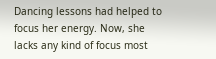Dancing lessons had helped to focus her energy. Now, she lacks any kind of focus most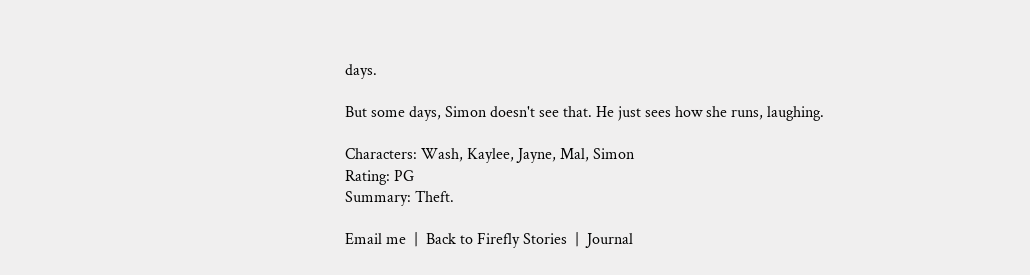days.

But some days, Simon doesn't see that. He just sees how she runs, laughing.

Characters: Wash, Kaylee, Jayne, Mal, Simon
Rating: PG
Summary: Theft.

Email me  |  Back to Firefly Stories  |  Journal